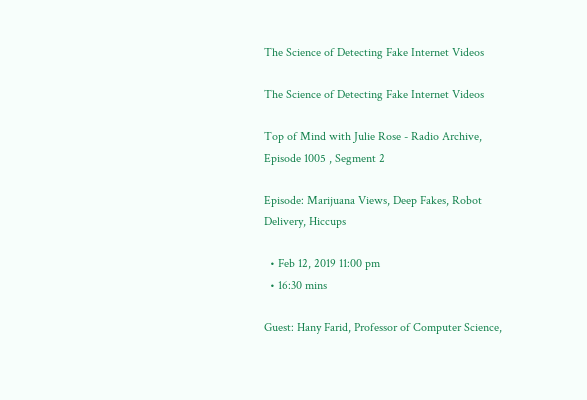The Science of Detecting Fake Internet Videos

The Science of Detecting Fake Internet Videos

Top of Mind with Julie Rose - Radio Archive, Episode 1005 , Segment 2

Episode: Marijuana Views, Deep Fakes, Robot Delivery, Hiccups

  • Feb 12, 2019 11:00 pm
  • 16:30 mins

Guest: Hany Farid, Professor of Computer Science,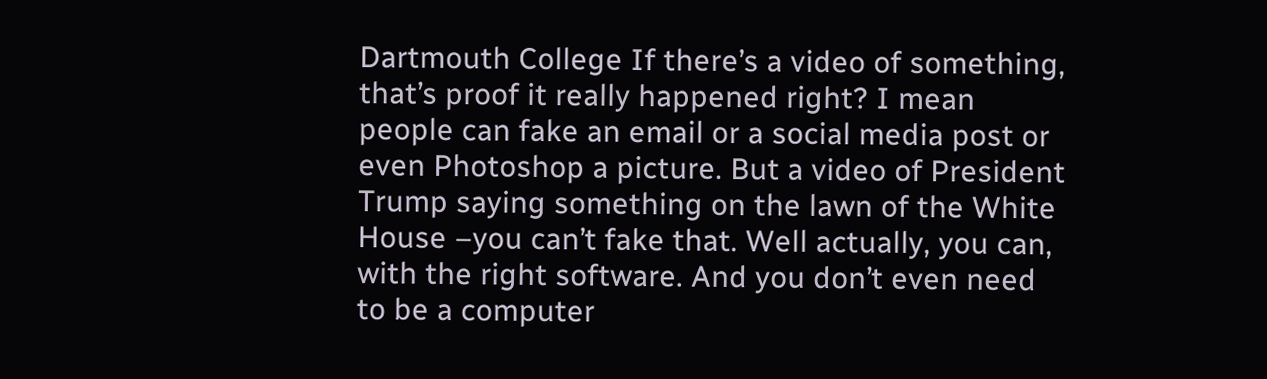Dartmouth College If there’s a video of something, that’s proof it really happened right? I mean people can fake an email or a social media post or even Photoshop a picture. But a video of President Trump saying something on the lawn of the White House –you can’t fake that. Well actually, you can, with the right software. And you don’t even need to be a computer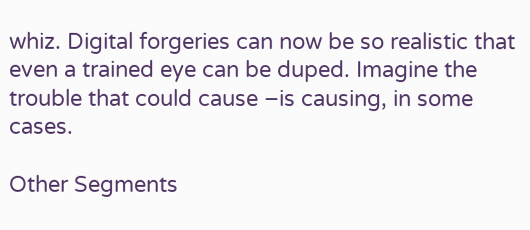whiz. Digital forgeries can now be so realistic that even a trained eye can be duped. Imagine the trouble that could cause –is causing, in some cases.

Other Segments